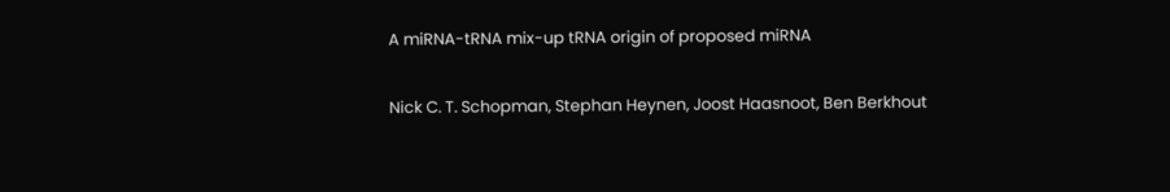A miRNA-tRNA mix-up tRNA origin of proposed miRNA

Nick C. T. Schopman, Stephan Heynen, Joost Haasnoot, Ben Berkhout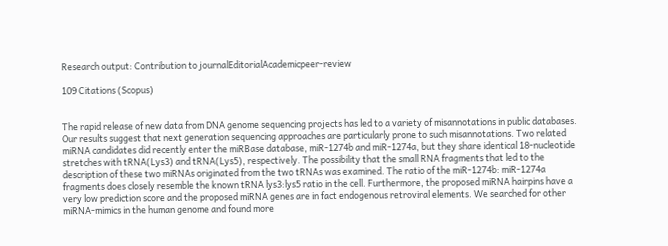Research output: Contribution to journalEditorialAcademicpeer-review

109 Citations (Scopus)


The rapid release of new data from DNA genome sequencing projects has led to a variety of misannotations in public databases. Our results suggest that next generation sequencing approaches are particularly prone to such misannotations. Two related miRNA candidates did recently enter the miRBase database, miR-1274b and miR-1274a, but they share identical 18-nucleotide stretches with tRNA(Lys3) and tRNA(Lys5), respectively. The possibility that the small RNA fragments that led to the description of these two miRNAs originated from the two tRNAs was examined. The ratio of the miR-1274b: miR-1274a fragments does closely resemble the known tRNA lys3:lys5 ratio in the cell. Furthermore, the proposed miRNA hairpins have a very low prediction score and the proposed miRNA genes are in fact endogenous retroviral elements. We searched for other miRNA-mimics in the human genome and found more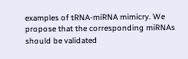examples of tRNA-miRNA mimicry. We propose that the corresponding miRNAs should be validated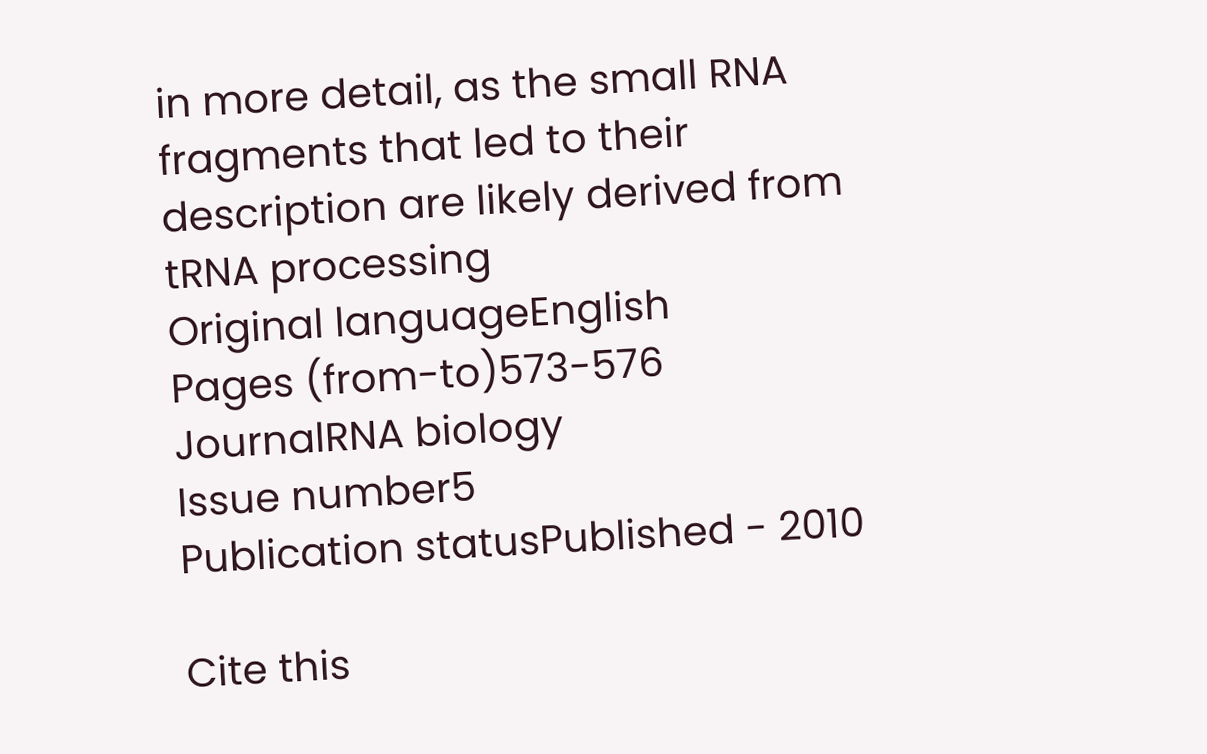in more detail, as the small RNA fragments that led to their description are likely derived from tRNA processing
Original languageEnglish
Pages (from-to)573-576
JournalRNA biology
Issue number5
Publication statusPublished - 2010

Cite this